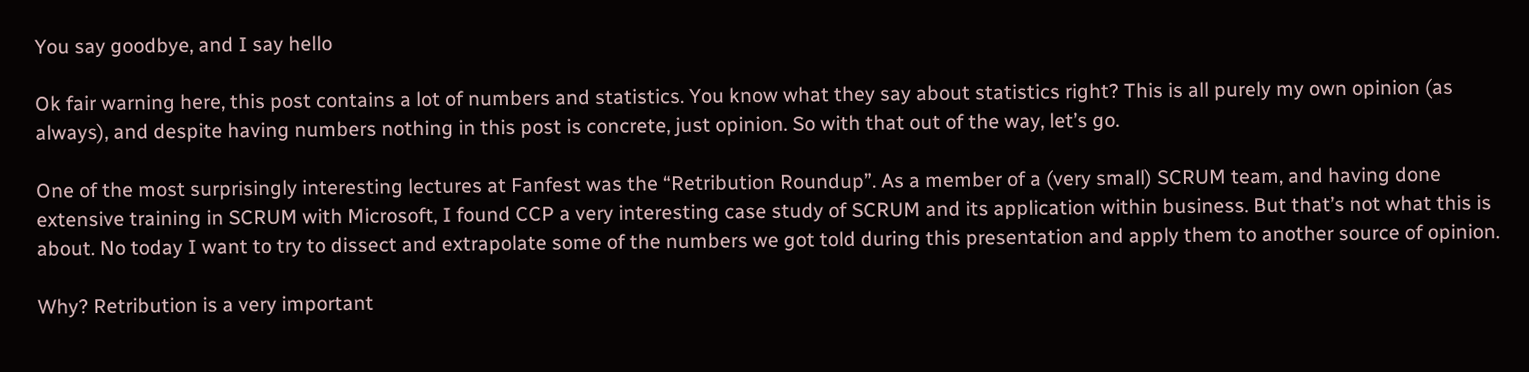You say goodbye, and I say hello

Ok fair warning here, this post contains a lot of numbers and statistics. You know what they say about statistics right? This is all purely my own opinion (as always), and despite having numbers nothing in this post is concrete, just opinion. So with that out of the way, let’s go.

One of the most surprisingly interesting lectures at Fanfest was the “Retribution Roundup”. As a member of a (very small) SCRUM team, and having done extensive training in SCRUM with Microsoft, I found CCP a very interesting case study of SCRUM and its application within business. But that’s not what this is about. No today I want to try to dissect and extrapolate some of the numbers we got told during this presentation and apply them to another source of opinion.

Why? Retribution is a very important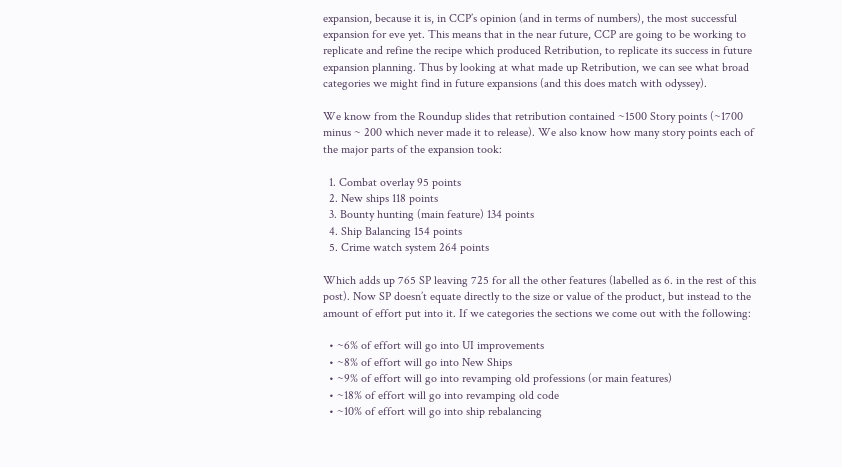expansion, because it is, in CCP’s opinion (and in terms of numbers), the most successful expansion for eve yet. This means that in the near future, CCP are going to be working to replicate and refine the recipe which produced Retribution, to replicate its success in future expansion planning. Thus by looking at what made up Retribution, we can see what broad categories we might find in future expansions (and this does match with odyssey).

We know from the Roundup slides that retribution contained ~1500 Story points (~1700 minus ~ 200 which never made it to release). We also know how many story points each of the major parts of the expansion took:

  1. Combat overlay 95 points
  2. New ships 118 points
  3. Bounty hunting (main feature) 134 points
  4. Ship Balancing 154 points
  5. Crime watch system 264 points

Which adds up 765 SP leaving 725 for all the other features (labelled as 6. in the rest of this post). Now SP doesn’t equate directly to the size or value of the product, but instead to the amount of effort put into it. If we categories the sections we come out with the following:

  • ~6% of effort will go into UI improvements
  • ~8% of effort will go into New Ships
  • ~9% of effort will go into revamping old professions (or main features)
  • ~18% of effort will go into revamping old code
  • ~10% of effort will go into ship rebalancing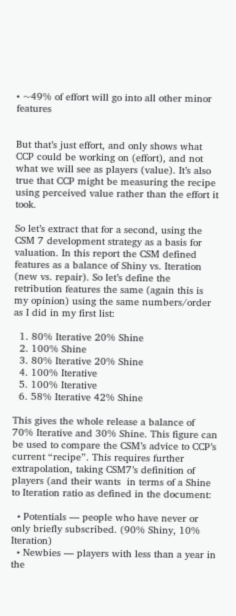• ~49% of effort will go into all other minor features


But that’s just effort, and only shows what CCP could be working on (effort), and not what we will see as players (value). It’s also true that CCP might be measuring the recipe using perceived value rather than the effort it took.

So let’s extract that for a second, using the CSM 7 development strategy as a basis for valuation. In this report the CSM defined features as a balance of Shiny vs. Iteration (new vs. repair). So let’s define the retribution features the same (again this is my opinion) using the same numbers/order as I did in my first list:

  1. 80% Iterative 20% Shine
  2. 100% Shine
  3. 80% Iterative 20% Shine
  4. 100% Iterative
  5. 100% Iterative
  6. 58% Iterative 42% Shine

This gives the whole release a balance of 70% Iterative and 30% Shine. This figure can be used to compare the CSM’s advice to CCP’s current “recipe”. This requires further extrapolation, taking CSM7’s definition of players (and their wants  in terms of a Shine to Iteration ratio as defined in the document:

  • Potentials — people who have never or only briefly subscribed. (90% Shiny, 10% Iteration)
  • Newbies — players with less than a year in the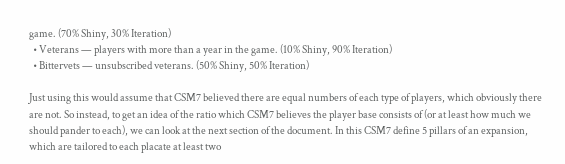game. (70% Shiny, 30% Iteration)
  • Veterans — players with more than a year in the game. (10% Shiny, 90% Iteration)
  • Bittervets — unsubscribed veterans. (50% Shiny, 50% Iteration)

Just using this would assume that CSM7 believed there are equal numbers of each type of players, which obviously there are not. So instead, to get an idea of the ratio which CSM7 believes the player base consists of (or at least how much we should pander to each), we can look at the next section of the document. In this CSM7 define 5 pillars of an expansion, which are tailored to each placate at least two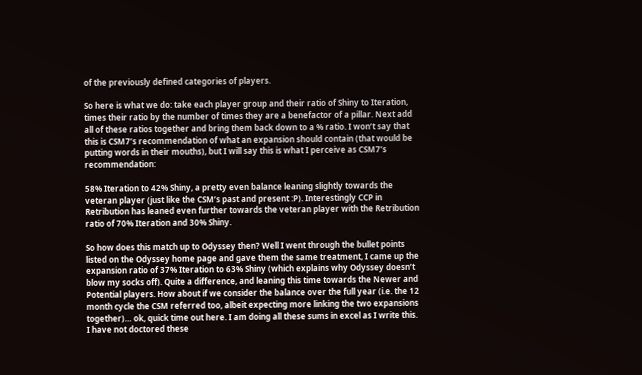of the previously defined categories of players.

So here is what we do: take each player group and their ratio of Shiny to Iteration, times their ratio by the number of times they are a benefactor of a pillar. Next add all of these ratios together and bring them back down to a % ratio. I won’t say that this is CSM7’s recommendation of what an expansion should contain (that would be putting words in their mouths), but I will say this is what I perceive as CSM7’s recommendation:

58% Iteration to 42% Shiny, a pretty even balance leaning slightly towards the veteran player (just like the CSM’s past and present :P). Interestingly CCP in Retribution has leaned even further towards the veteran player with the Retribution ratio of 70% Iteration and 30% Shiny.

So how does this match up to Odyssey then? Well I went through the bullet points listed on the Odyssey home page and gave them the same treatment, I came up the expansion ratio of 37% Iteration to 63% Shiny (which explains why Odyssey doesn’t blow my socks off). Quite a difference, and leaning this time towards the Newer and Potential players. How about if we consider the balance over the full year (i.e. the 12 month cycle the CSM referred too, albeit expecting more linking the two expansions together)… ok, quick time out here. I am doing all these sums in excel as I write this. I have not doctored these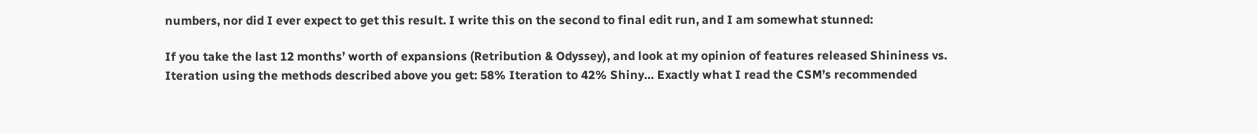numbers, nor did I ever expect to get this result. I write this on the second to final edit run, and I am somewhat stunned:

If you take the last 12 months’ worth of expansions (Retribution & Odyssey), and look at my opinion of features released Shininess vs. Iteration using the methods described above you get: 58% Iteration to 42% Shiny… Exactly what I read the CSM’s recommended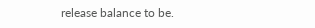release balance to be.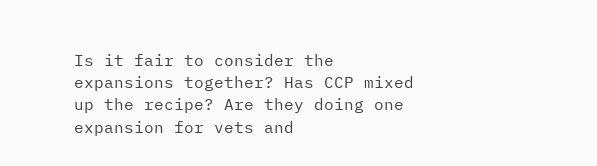Is it fair to consider the expansions together? Has CCP mixed up the recipe? Are they doing one expansion for vets and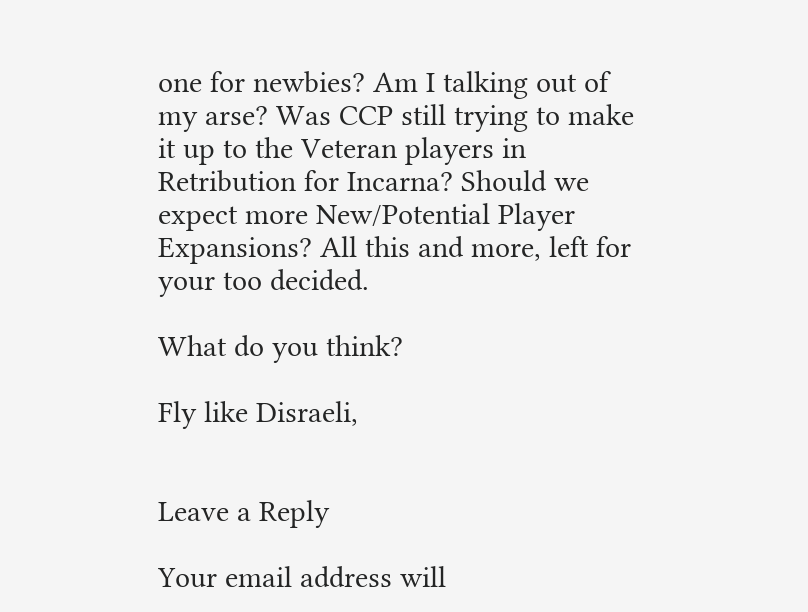one for newbies? Am I talking out of my arse? Was CCP still trying to make it up to the Veteran players in Retribution for Incarna? Should we expect more New/Potential Player Expansions? All this and more, left for your too decided.

What do you think?

Fly like Disraeli,


Leave a Reply

Your email address will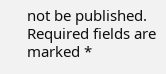not be published. Required fields are marked *